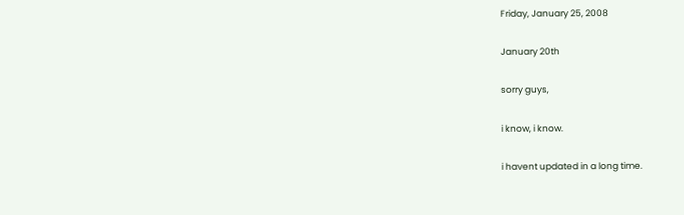Friday, January 25, 2008

January 20th

sorry guys,

i know, i know.

i havent updated in a long time.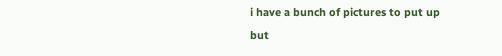i have a bunch of pictures to put up but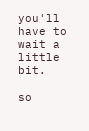you'll have to wait a little bit.

so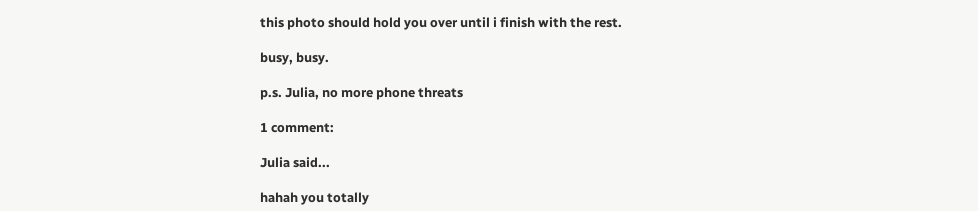this photo should hold you over until i finish with the rest.

busy, busy.

p.s. Julia, no more phone threats

1 comment:

Julia said...

hahah you totally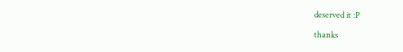deserved it :P

thanks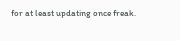for at least updating once freak.